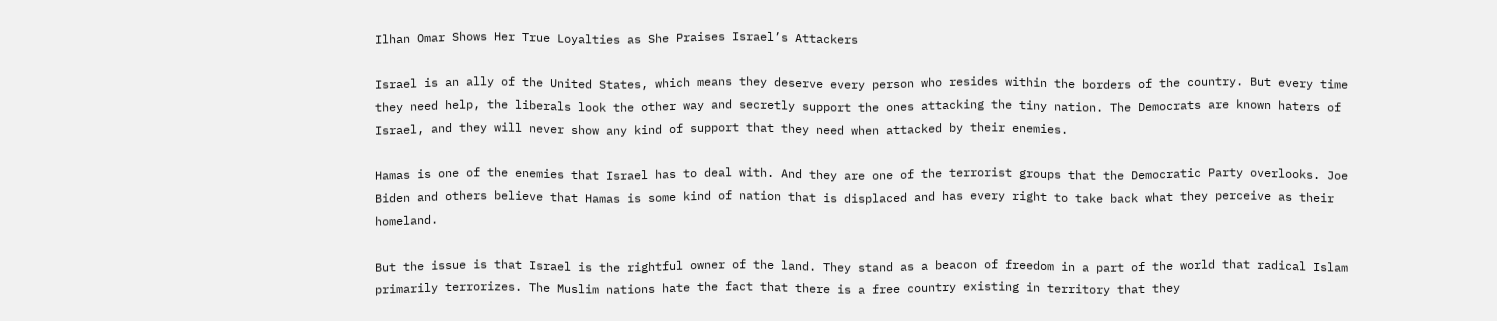Ilhan Omar Shows Her True Loyalties as She Praises Israel’s Attackers

Israel is an ally of the United States, which means they deserve every person who resides within the borders of the country. But every time they need help, the liberals look the other way and secretly support the ones attacking the tiny nation. The Democrats are known haters of Israel, and they will never show any kind of support that they need when attacked by their enemies.

Hamas is one of the enemies that Israel has to deal with. And they are one of the terrorist groups that the Democratic Party overlooks. Joe Biden and others believe that Hamas is some kind of nation that is displaced and has every right to take back what they perceive as their homeland.

But the issue is that Israel is the rightful owner of the land. They stand as a beacon of freedom in a part of the world that radical Islam primarily terrorizes. The Muslim nations hate the fact that there is a free country existing in territory that they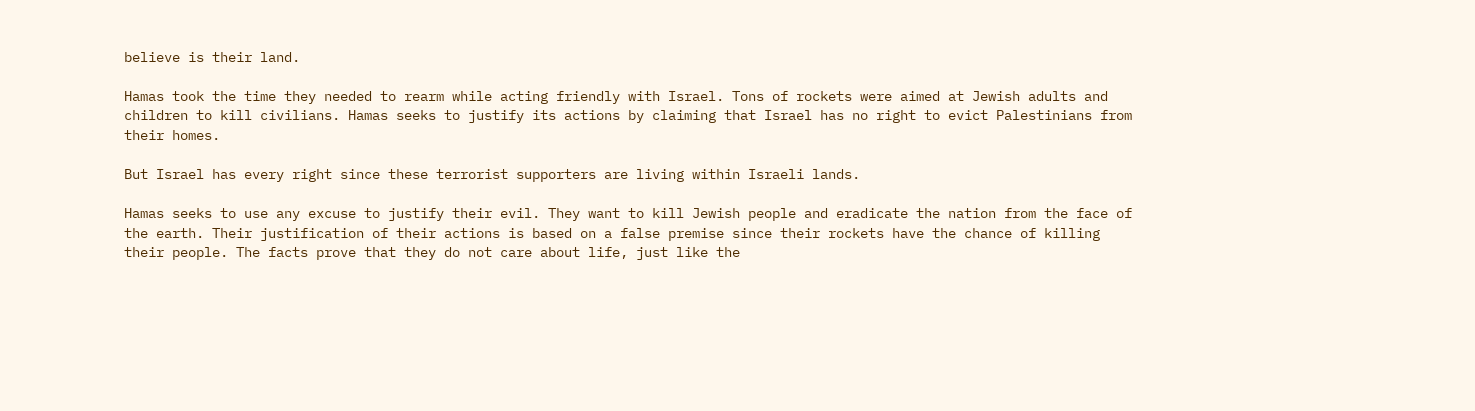believe is their land.

Hamas took the time they needed to rearm while acting friendly with Israel. Tons of rockets were aimed at Jewish adults and children to kill civilians. Hamas seeks to justify its actions by claiming that Israel has no right to evict Palestinians from their homes.

But Israel has every right since these terrorist supporters are living within Israeli lands.

Hamas seeks to use any excuse to justify their evil. They want to kill Jewish people and eradicate the nation from the face of the earth. Their justification of their actions is based on a false premise since their rockets have the chance of killing their people. The facts prove that they do not care about life, just like the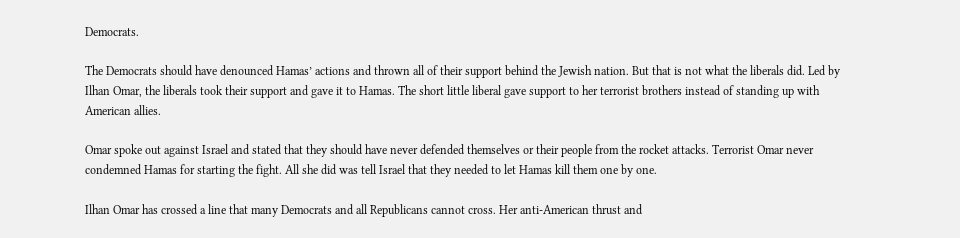Democrats.

The Democrats should have denounced Hamas’ actions and thrown all of their support behind the Jewish nation. But that is not what the liberals did. Led by Ilhan Omar, the liberals took their support and gave it to Hamas. The short little liberal gave support to her terrorist brothers instead of standing up with American allies.

Omar spoke out against Israel and stated that they should have never defended themselves or their people from the rocket attacks. Terrorist Omar never condemned Hamas for starting the fight. All she did was tell Israel that they needed to let Hamas kill them one by one.

Ilhan Omar has crossed a line that many Democrats and all Republicans cannot cross. Her anti-American thrust and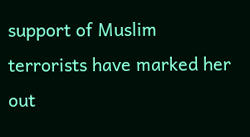support of Muslim terrorists have marked her out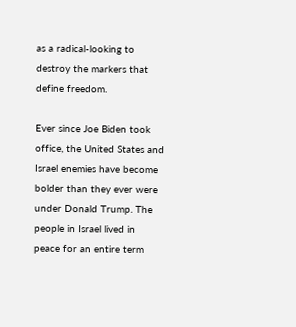as a radical-looking to destroy the markers that define freedom.

Ever since Joe Biden took office, the United States and Israel enemies have become bolder than they ever were under Donald Trump. The people in Israel lived in peace for an entire term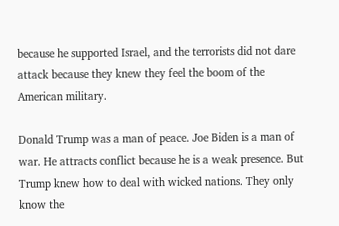because he supported Israel, and the terrorists did not dare attack because they knew they feel the boom of the American military.

Donald Trump was a man of peace. Joe Biden is a man of war. He attracts conflict because he is a weak presence. But Trump knew how to deal with wicked nations. They only know the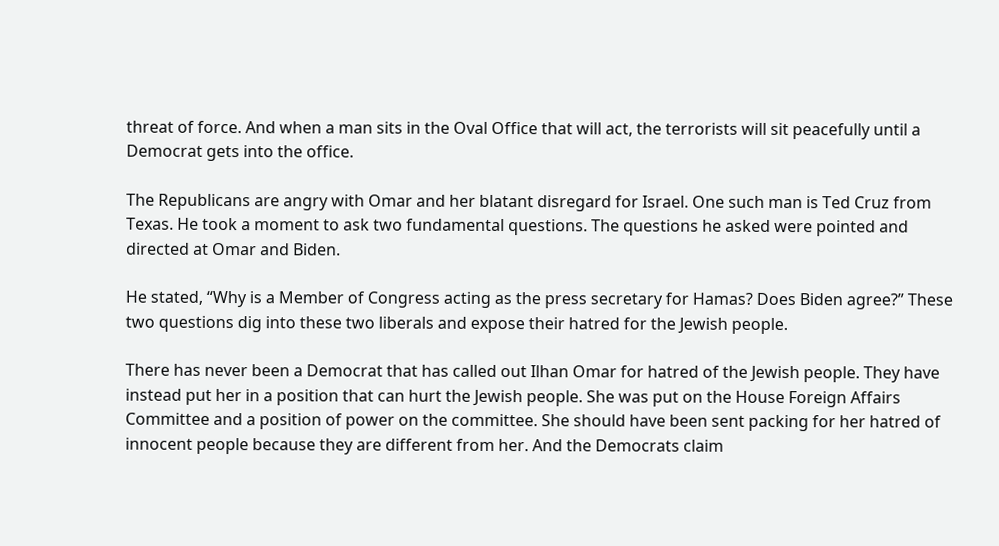threat of force. And when a man sits in the Oval Office that will act, the terrorists will sit peacefully until a Democrat gets into the office.

The Republicans are angry with Omar and her blatant disregard for Israel. One such man is Ted Cruz from Texas. He took a moment to ask two fundamental questions. The questions he asked were pointed and directed at Omar and Biden.

He stated, “Why is a Member of Congress acting as the press secretary for Hamas? Does Biden agree?” These two questions dig into these two liberals and expose their hatred for the Jewish people.

There has never been a Democrat that has called out Ilhan Omar for hatred of the Jewish people. They have instead put her in a position that can hurt the Jewish people. She was put on the House Foreign Affairs Committee and a position of power on the committee. She should have been sent packing for her hatred of innocent people because they are different from her. And the Democrats claim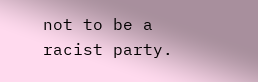not to be a racist party.